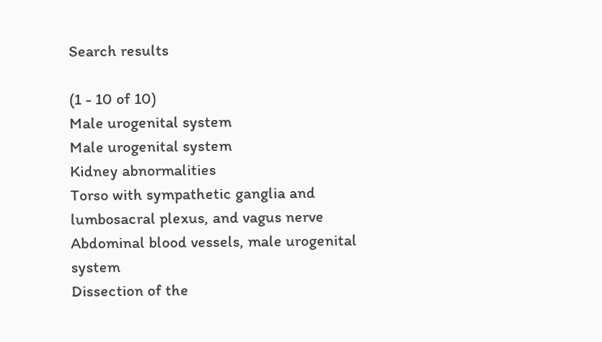Search results

(1 - 10 of 10)
Male urogenital system
Male urogenital system
Kidney abnormalities
Torso with sympathetic ganglia and lumbosacral plexus, and vagus nerve
Abdominal blood vessels, male urogenital system
Dissection of the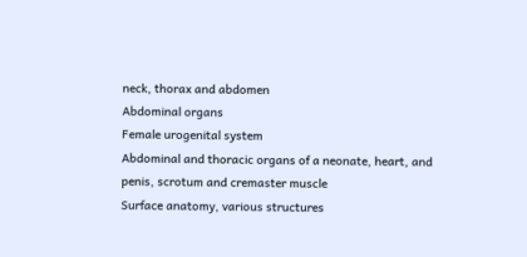neck, thorax and abdomen
Abdominal organs
Female urogenital system
Abdominal and thoracic organs of a neonate, heart, and penis, scrotum and cremaster muscle
Surface anatomy, various structures